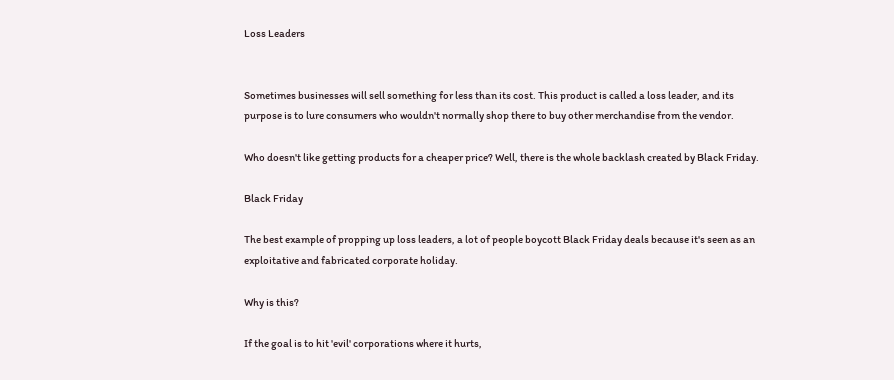Loss Leaders


Sometimes businesses will sell something for less than its cost. This product is called a loss leader, and its purpose is to lure consumers who wouldn't normally shop there to buy other merchandise from the vendor.

Who doesn't like getting products for a cheaper price? Well, there is the whole backlash created by Black Friday.

Black Friday

The best example of propping up loss leaders, a lot of people boycott Black Friday deals because it's seen as an exploitative and fabricated corporate holiday.

Why is this?

If the goal is to hit 'evil' corporations where it hurts,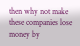then why not make these companies lose money by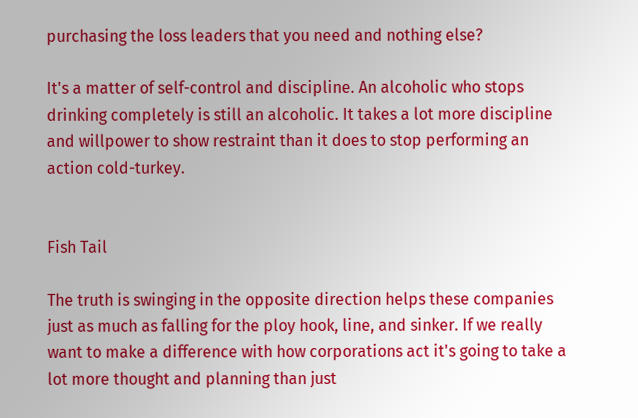purchasing the loss leaders that you need and nothing else?

It's a matter of self-control and discipline. An alcoholic who stops drinking completely is still an alcoholic. It takes a lot more discipline and willpower to show restraint than it does to stop performing an action cold-turkey.


Fish Tail

The truth is swinging in the opposite direction helps these companies just as much as falling for the ploy hook, line, and sinker. If we really want to make a difference with how corporations act it's going to take a lot more thought and planning than just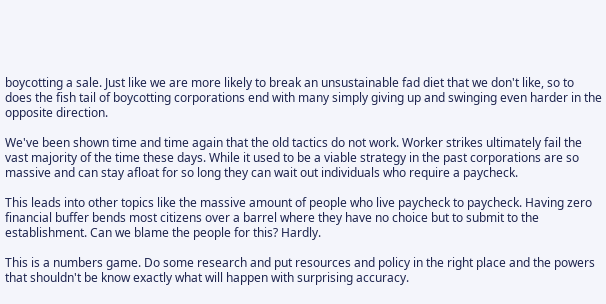boycotting a sale. Just like we are more likely to break an unsustainable fad diet that we don't like, so to does the fish tail of boycotting corporations end with many simply giving up and swinging even harder in the opposite direction.

We've been shown time and time again that the old tactics do not work. Worker strikes ultimately fail the vast majority of the time these days. While it used to be a viable strategy in the past corporations are so massive and can stay afloat for so long they can wait out individuals who require a paycheck.

This leads into other topics like the massive amount of people who live paycheck to paycheck. Having zero financial buffer bends most citizens over a barrel where they have no choice but to submit to the establishment. Can we blame the people for this? Hardly.

This is a numbers game. Do some research and put resources and policy in the right place and the powers that shouldn't be know exactly what will happen with surprising accuracy.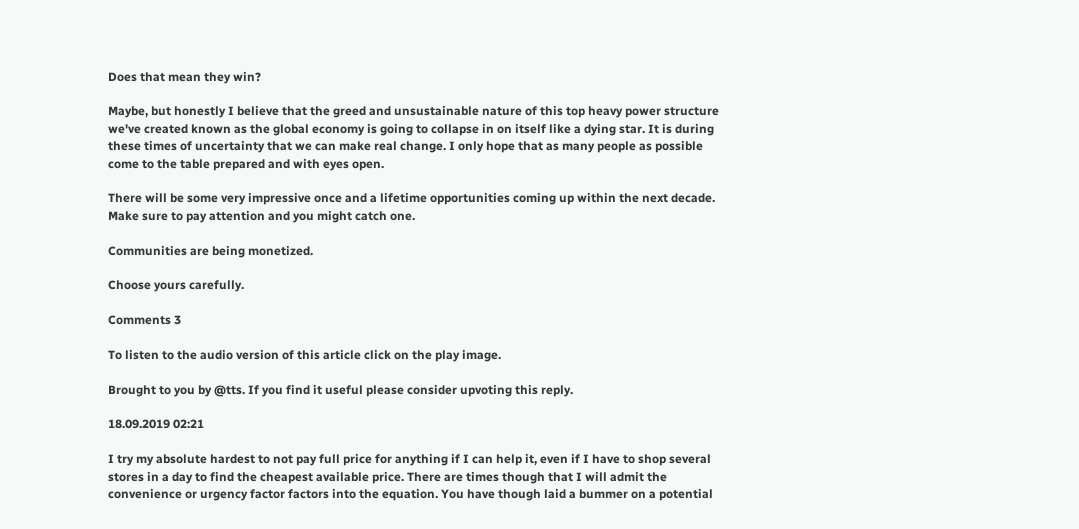Does that mean they win?

Maybe, but honestly I believe that the greed and unsustainable nature of this top heavy power structure we've created known as the global economy is going to collapse in on itself like a dying star. It is during these times of uncertainty that we can make real change. I only hope that as many people as possible come to the table prepared and with eyes open.

There will be some very impressive once and a lifetime opportunities coming up within the next decade. Make sure to pay attention and you might catch one.

Communities are being monetized.

Choose yours carefully.

Comments 3

To listen to the audio version of this article click on the play image.

Brought to you by @tts. If you find it useful please consider upvoting this reply.

18.09.2019 02:21

I try my absolute hardest to not pay full price for anything if I can help it, even if I have to shop several stores in a day to find the cheapest available price. There are times though that I will admit the convenience or urgency factor factors into the equation. You have though laid a bummer on a potential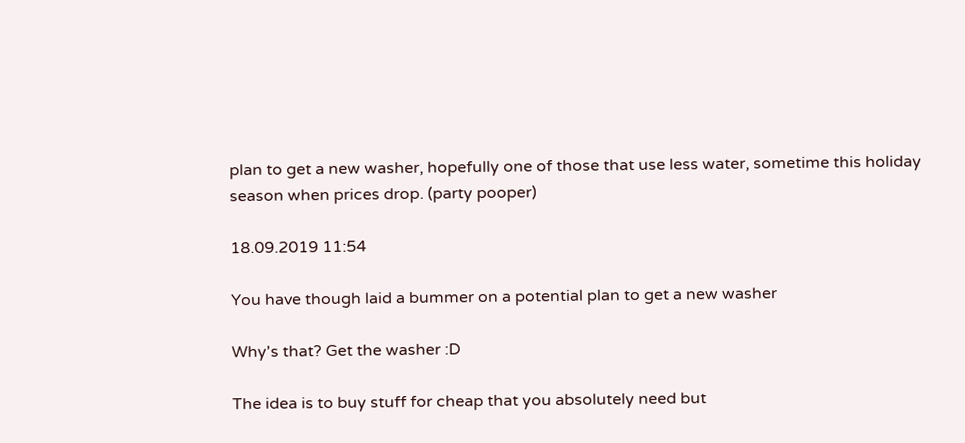plan to get a new washer, hopefully one of those that use less water, sometime this holiday season when prices drop. (party pooper)

18.09.2019 11:54

You have though laid a bummer on a potential plan to get a new washer

Why's that? Get the washer :D

The idea is to buy stuff for cheap that you absolutely need but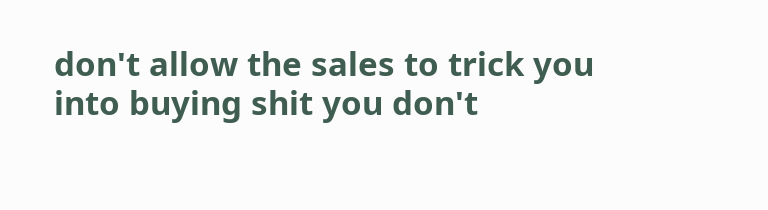don't allow the sales to trick you into buying shit you don't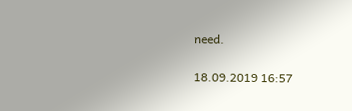need.

18.09.2019 16:57